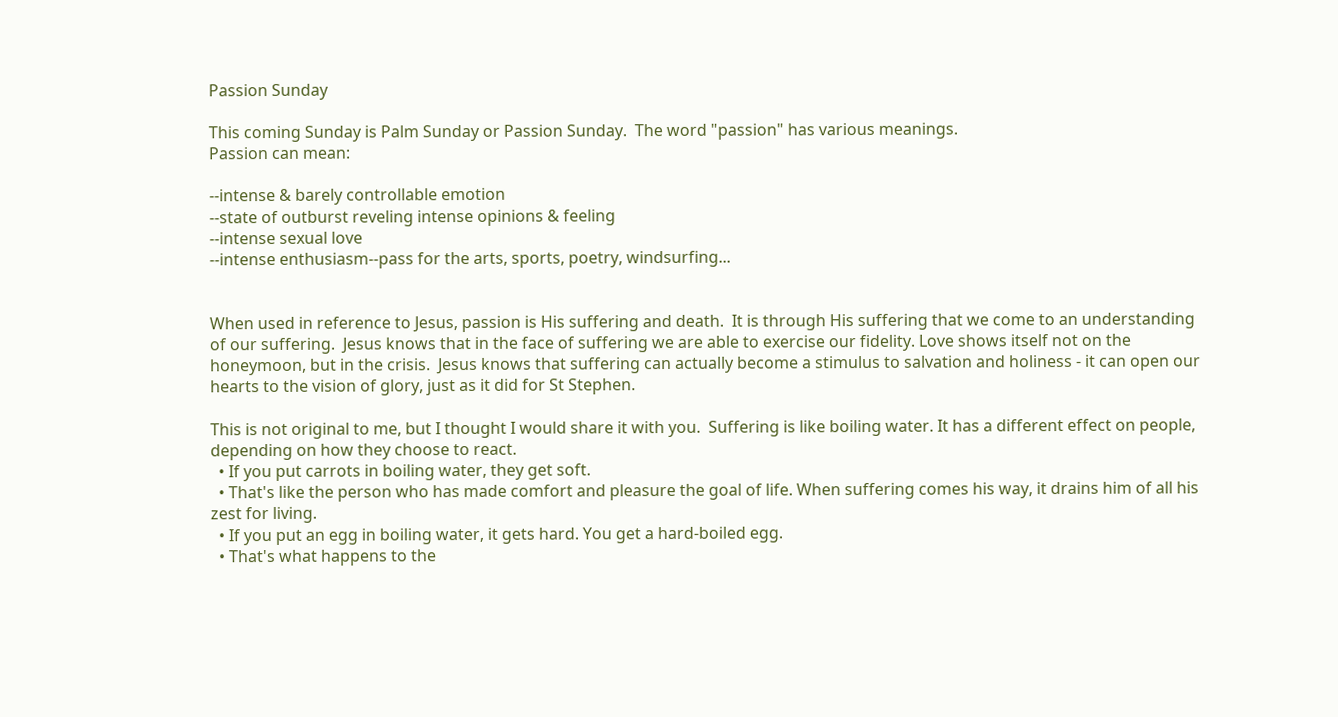Passion Sunday

This coming Sunday is Palm Sunday or Passion Sunday.  The word "passion" has various meanings.
Passion can mean:

--intense & barely controllable emotion
--state of outburst reveling intense opinions & feeling
--intense sexual love
--intense enthusiasm--pass for the arts, sports, poetry, windsurfing...


When used in reference to Jesus, passion is His suffering and death.  It is through His suffering that we come to an understanding of our suffering.  Jesus knows that in the face of suffering we are able to exercise our fidelity. Love shows itself not on the honeymoon, but in the crisis.  Jesus knows that suffering can actually become a stimulus to salvation and holiness - it can open our hearts to the vision of glory, just as it did for St Stephen.

This is not original to me, but I thought I would share it with you.  Suffering is like boiling water. It has a different effect on people, depending on how they choose to react.
  • If you put carrots in boiling water, they get soft.
  • That's like the person who has made comfort and pleasure the goal of life. When suffering comes his way, it drains him of all his zest for living.
  • If you put an egg in boiling water, it gets hard. You get a hard-boiled egg.
  • That's what happens to the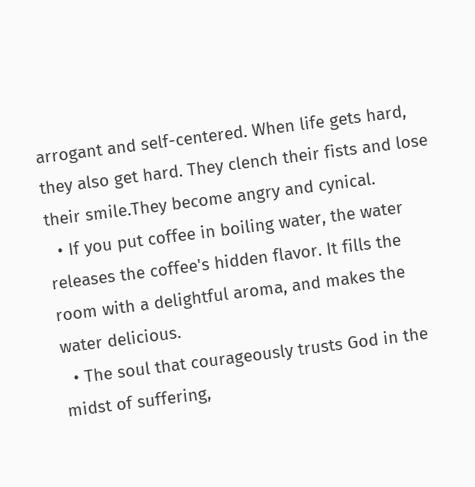arrogant and self-centered. When life gets hard, they also get hard. They clench their fists and lose their smile.They become angry and cynical.
  • If you put coffee in boiling water, the water releases the coffee's hidden flavor. It fills the room with a delightful aroma, and makes the water delicious.
  • The soul that courageously trusts God in the midst of suffering,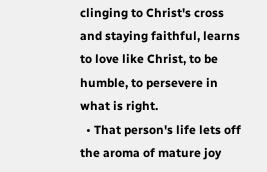clinging to Christ's cross and staying faithful, learns to love like Christ, to be humble, to persevere in what is right.
  • That person's life lets off the aroma of mature joy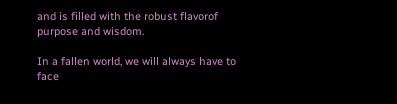and is filled with the robust flavorof purpose and wisdom.

In a fallen world, we will always have to face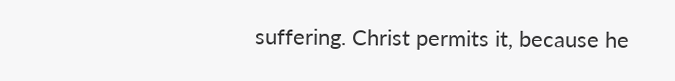suffering. Christ permits it, because he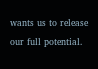wants us to release our full potential.